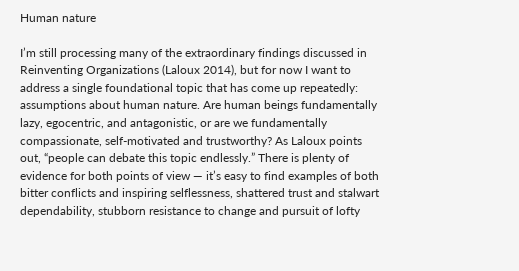Human nature

I’m still processing many of the extraordinary findings discussed in Reinventing Organizations (Laloux 2014), but for now I want to address a single foundational topic that has come up repeatedly: assumptions about human nature. Are human beings fundamentally lazy, egocentric, and antagonistic, or are we fundamentally compassionate, self-motivated and trustworthy? As Laloux points out, “people can debate this topic endlessly.” There is plenty of evidence for both points of view — it’s easy to find examples of both bitter conflicts and inspiring selflessness, shattered trust and stalwart dependability, stubborn resistance to change and pursuit of lofty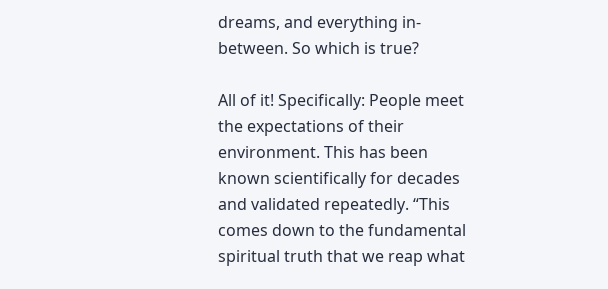dreams, and everything in-between. So which is true?

All of it! Specifically: People meet the expectations of their environment. This has been known scientifically for decades and validated repeatedly. “This comes down to the fundamental spiritual truth that we reap what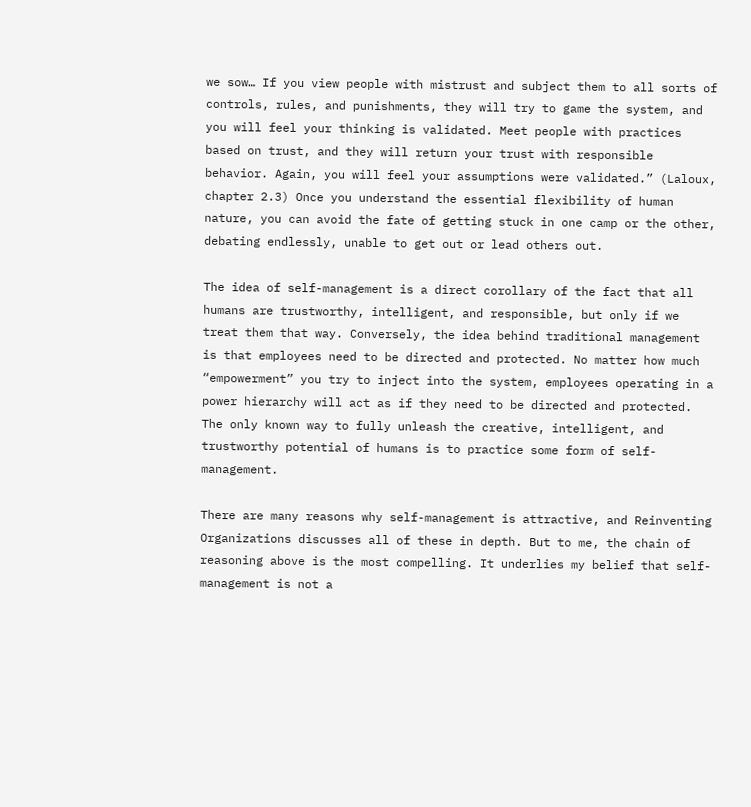we sow… If you view people with mistrust and subject them to all sorts of controls, rules, and punishments, they will try to game the system, and you will feel your thinking is validated. Meet people with practices based on trust, and they will return your trust with responsible behavior. Again, you will feel your assumptions were validated.” (Laloux, chapter 2.3) Once you understand the essential flexibility of human nature, you can avoid the fate of getting stuck in one camp or the other, debating endlessly, unable to get out or lead others out.

The idea of self-management is a direct corollary of the fact that all humans are trustworthy, intelligent, and responsible, but only if we treat them that way. Conversely, the idea behind traditional management is that employees need to be directed and protected. No matter how much “empowerment” you try to inject into the system, employees operating in a power hierarchy will act as if they need to be directed and protected. The only known way to fully unleash the creative, intelligent, and trustworthy potential of humans is to practice some form of self-management.

There are many reasons why self-management is attractive, and Reinventing Organizations discusses all of these in depth. But to me, the chain of reasoning above is the most compelling. It underlies my belief that self-management is not a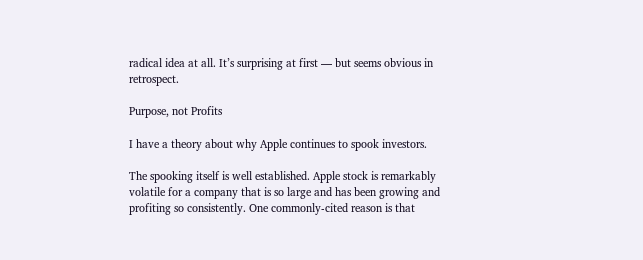radical idea at all. It’s surprising at first — but seems obvious in retrospect.

Purpose, not Profits

I have a theory about why Apple continues to spook investors.

The spooking itself is well established. Apple stock is remarkably volatile for a company that is so large and has been growing and profiting so consistently. One commonly-cited reason is that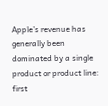Apple’s revenue has generally been dominated by a single product or product line: first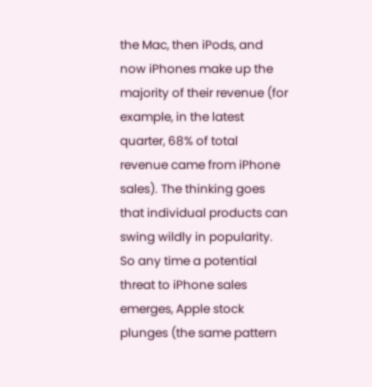the Mac, then iPods, and now iPhones make up the majority of their revenue (for example, in the latest quarter, 68% of total revenue came from iPhone sales). The thinking goes that individual products can swing wildly in popularity. So any time a potential threat to iPhone sales emerges, Apple stock plunges (the same pattern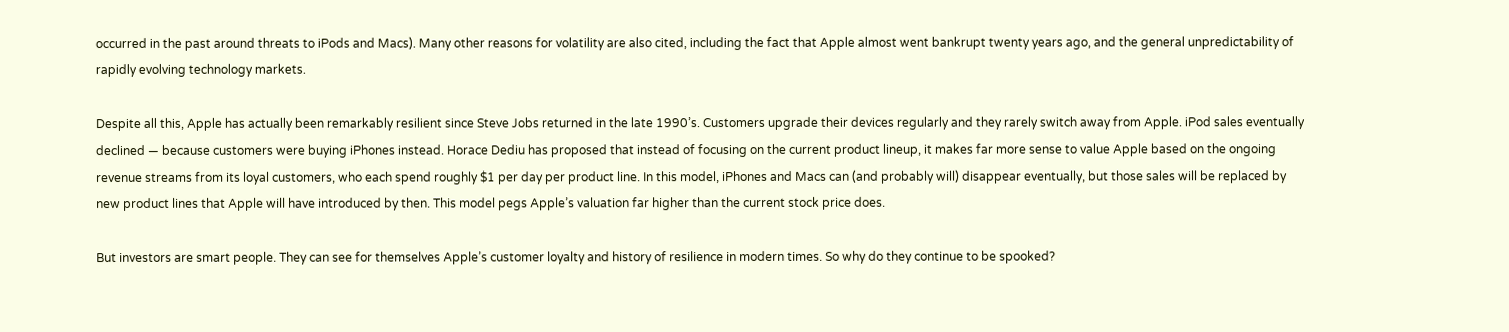occurred in the past around threats to iPods and Macs). Many other reasons for volatility are also cited, including the fact that Apple almost went bankrupt twenty years ago, and the general unpredictability of rapidly evolving technology markets.

Despite all this, Apple has actually been remarkably resilient since Steve Jobs returned in the late 1990’s. Customers upgrade their devices regularly and they rarely switch away from Apple. iPod sales eventually declined — because customers were buying iPhones instead. Horace Dediu has proposed that instead of focusing on the current product lineup, it makes far more sense to value Apple based on the ongoing revenue streams from its loyal customers, who each spend roughly $1 per day per product line. In this model, iPhones and Macs can (and probably will) disappear eventually, but those sales will be replaced by new product lines that Apple will have introduced by then. This model pegs Apple’s valuation far higher than the current stock price does.

But investors are smart people. They can see for themselves Apple’s customer loyalty and history of resilience in modern times. So why do they continue to be spooked?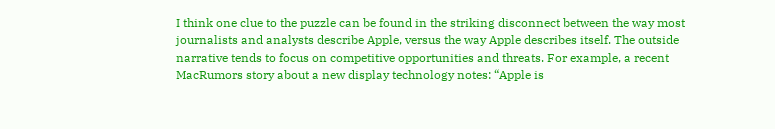I think one clue to the puzzle can be found in the striking disconnect between the way most journalists and analysts describe Apple, versus the way Apple describes itself. The outside narrative tends to focus on competitive opportunities and threats. For example, a recent MacRumors story about a new display technology notes: “Apple is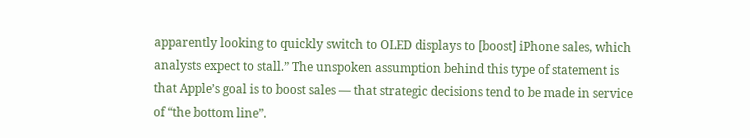apparently looking to quickly switch to OLED displays to [boost] iPhone sales, which analysts expect to stall.” The unspoken assumption behind this type of statement is that Apple’s goal is to boost sales — that strategic decisions tend to be made in service of “the bottom line”.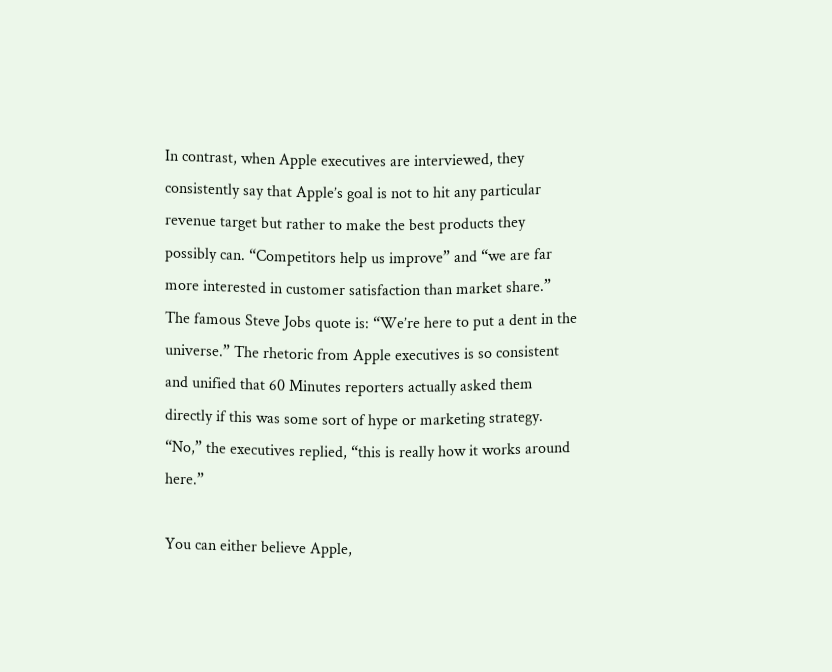In contrast, when Apple executives are interviewed, they consistently say that Apple’s goal is not to hit any particular revenue target but rather to make the best products they possibly can. “Competitors help us improve” and “we are far more interested in customer satisfaction than market share.” The famous Steve Jobs quote is: “We’re here to put a dent in the universe.” The rhetoric from Apple executives is so consistent and unified that 60 Minutes reporters actually asked them directly if this was some sort of hype or marketing strategy. “No,” the executives replied, “this is really how it works around here.”

You can either believe Apple,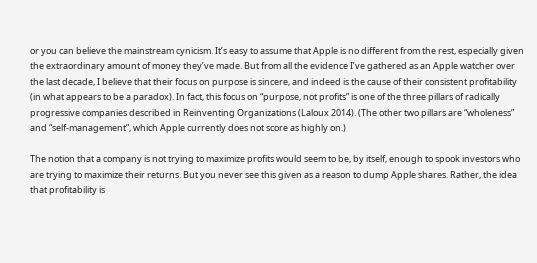or you can believe the mainstream cynicism. It’s easy to assume that Apple is no different from the rest, especially given the extraordinary amount of money they’ve made. But from all the evidence I’ve gathered as an Apple watcher over the last decade, I believe that their focus on purpose is sincere, and indeed is the cause of their consistent profitability (in what appears to be a paradox). In fact, this focus on “purpose, not profits” is one of the three pillars of radically progressive companies described in Reinventing Organizations (Laloux 2014). (The other two pillars are “wholeness” and “self-management”, which Apple currently does not score as highly on.)

The notion that a company is not trying to maximize profits would seem to be, by itself, enough to spook investors who are trying to maximize their returns. But you never see this given as a reason to dump Apple shares. Rather, the idea that profitability is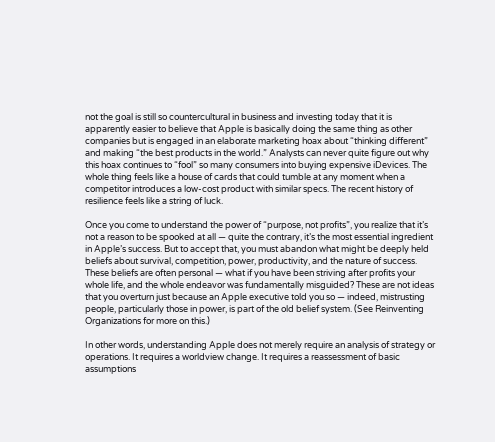not the goal is still so countercultural in business and investing today that it is apparently easier to believe that Apple is basically doing the same thing as other companies but is engaged in an elaborate marketing hoax about “thinking different” and making “the best products in the world.” Analysts can never quite figure out why this hoax continues to “fool” so many consumers into buying expensive iDevices. The whole thing feels like a house of cards that could tumble at any moment when a competitor introduces a low-cost product with similar specs. The recent history of resilience feels like a string of luck.

Once you come to understand the power of “purpose, not profits”, you realize that it’s not a reason to be spooked at all — quite the contrary, it’s the most essential ingredient in Apple’s success. But to accept that, you must abandon what might be deeply held beliefs about survival, competition, power, productivity, and the nature of success. These beliefs are often personal — what if you have been striving after profits your whole life, and the whole endeavor was fundamentally misguided? These are not ideas that you overturn just because an Apple executive told you so — indeed, mistrusting people, particularly those in power, is part of the old belief system. (See Reinventing Organizations for more on this.)

In other words, understanding Apple does not merely require an analysis of strategy or operations. It requires a worldview change. It requires a reassessment of basic assumptions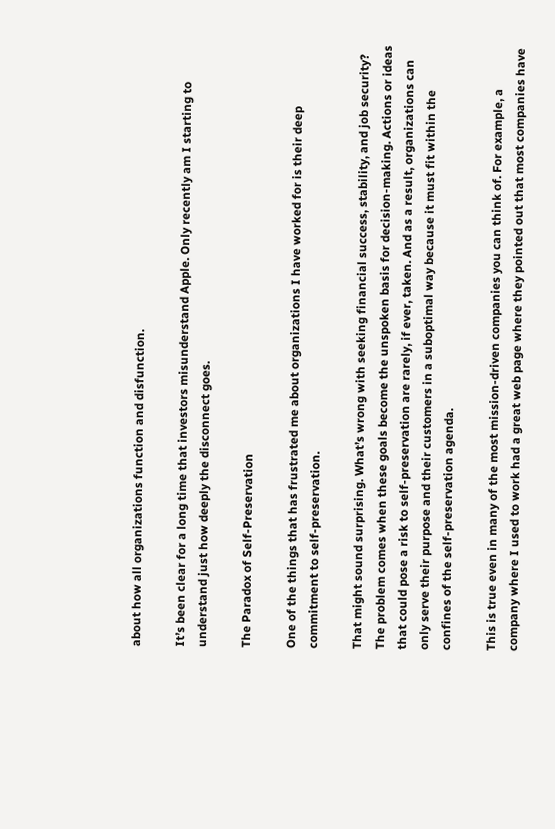about how all organizations function and disfunction.

It’s been clear for a long time that investors misunderstand Apple. Only recently am I starting to understand just how deeply the disconnect goes.

The Paradox of Self-Preservation

One of the things that has frustrated me about organizations I have worked for is their deep commitment to self-preservation.

That might sound surprising. What’s wrong with seeking financial success, stability, and job security? The problem comes when these goals become the unspoken basis for decision-making. Actions or ideas that could pose a risk to self-preservation are rarely, if ever, taken. And as a result, organizations can only serve their purpose and their customers in a suboptimal way because it must fit within the confines of the self-preservation agenda.

This is true even in many of the most mission-driven companies you can think of. For example, a company where I used to work had a great web page where they pointed out that most companies have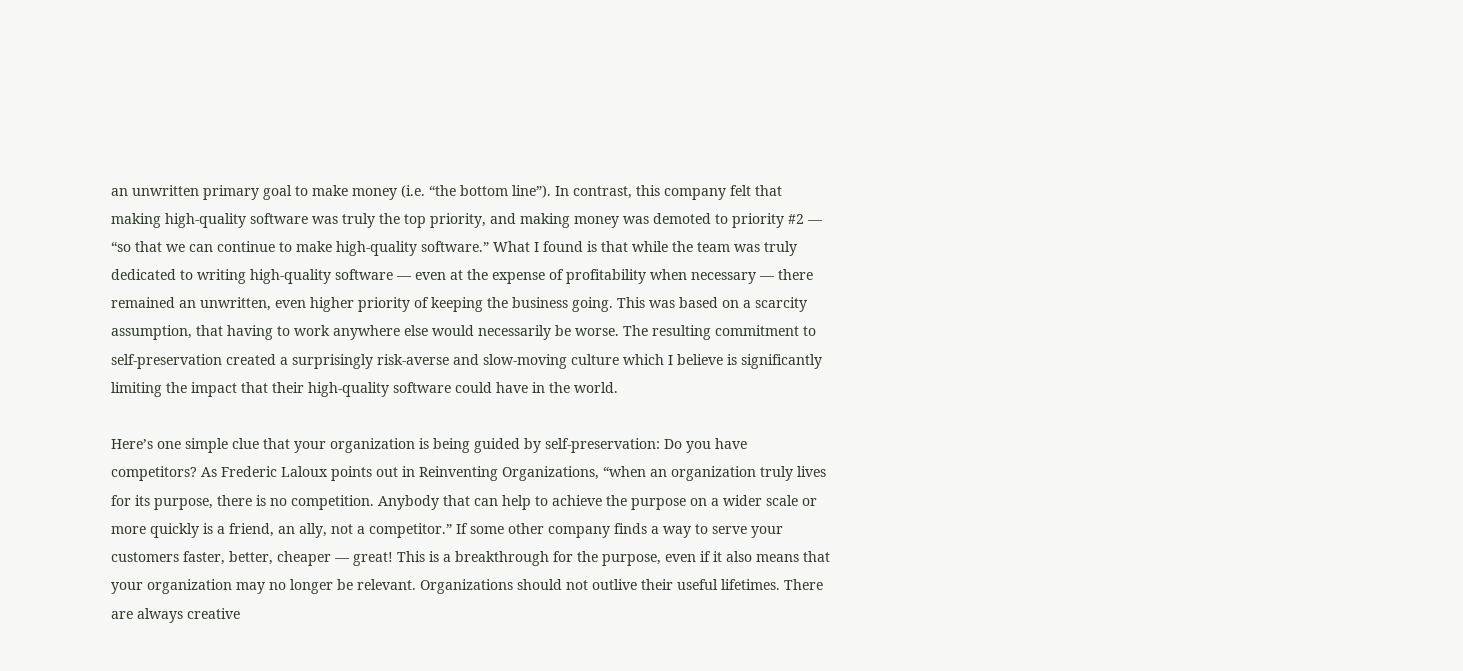an unwritten primary goal to make money (i.e. “the bottom line”). In contrast, this company felt that making high-quality software was truly the top priority, and making money was demoted to priority #2 — “so that we can continue to make high-quality software.” What I found is that while the team was truly dedicated to writing high-quality software — even at the expense of profitability when necessary — there remained an unwritten, even higher priority of keeping the business going. This was based on a scarcity assumption, that having to work anywhere else would necessarily be worse. The resulting commitment to self-preservation created a surprisingly risk-averse and slow-moving culture which I believe is significantly limiting the impact that their high-quality software could have in the world.

Here’s one simple clue that your organization is being guided by self-preservation: Do you have competitors? As Frederic Laloux points out in Reinventing Organizations, “when an organization truly lives for its purpose, there is no competition. Anybody that can help to achieve the purpose on a wider scale or more quickly is a friend, an ally, not a competitor.” If some other company finds a way to serve your customers faster, better, cheaper — great! This is a breakthrough for the purpose, even if it also means that your organization may no longer be relevant. Organizations should not outlive their useful lifetimes. There are always creative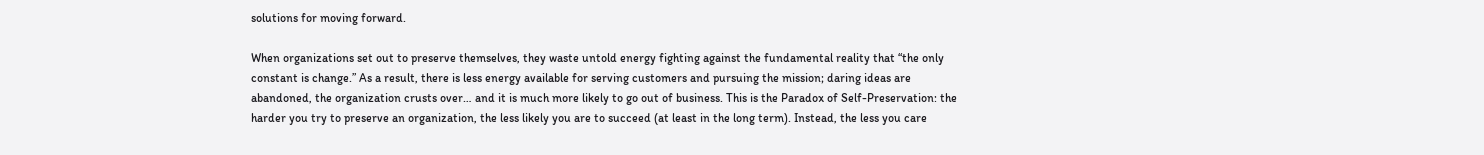solutions for moving forward.

When organizations set out to preserve themselves, they waste untold energy fighting against the fundamental reality that “the only constant is change.” As a result, there is less energy available for serving customers and pursuing the mission; daring ideas are abandoned, the organization crusts over… and it is much more likely to go out of business. This is the Paradox of Self-Preservation: the harder you try to preserve an organization, the less likely you are to succeed (at least in the long term). Instead, the less you care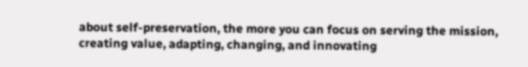about self-preservation, the more you can focus on serving the mission, creating value, adapting, changing, and innovating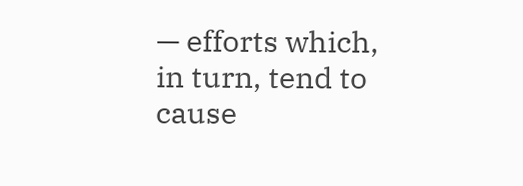— efforts which, in turn, tend to cause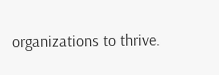organizations to thrive.